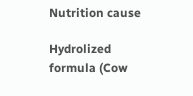Nutrition cause

Hydrolized formula (Cow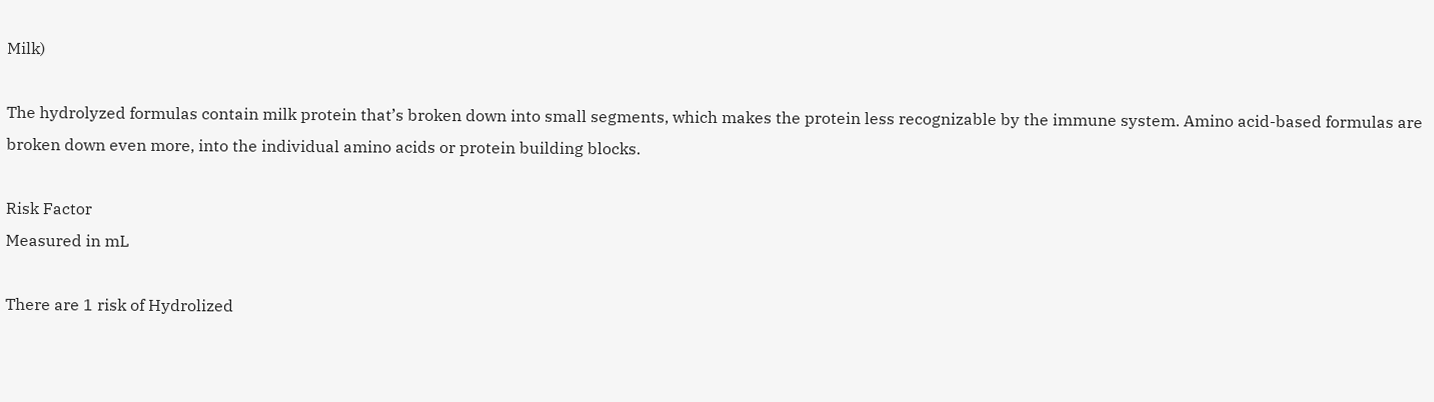Milk)

The hydrolyzed formulas contain milk protein that’s broken down into small segments, which makes the protein less recognizable by the immune system. Amino acid-based formulas are broken down even more, into the individual amino acids or protein building blocks.

Risk Factor
Measured in mL

There are 1 risk of Hydrolized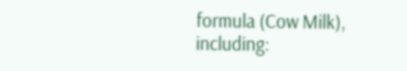formula (Cow Milk), including: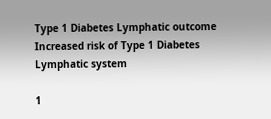Type 1 Diabetes Lymphatic outcome
Increased risk of Type 1 Diabetes
Lymphatic system

1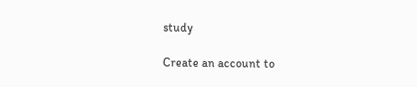study

Create an account to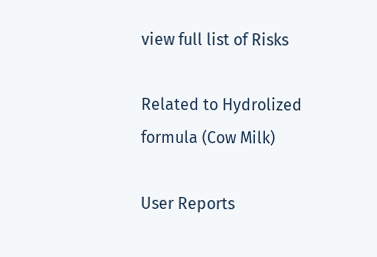view full list of Risks

Related to Hydrolized formula (Cow Milk)

User Reports